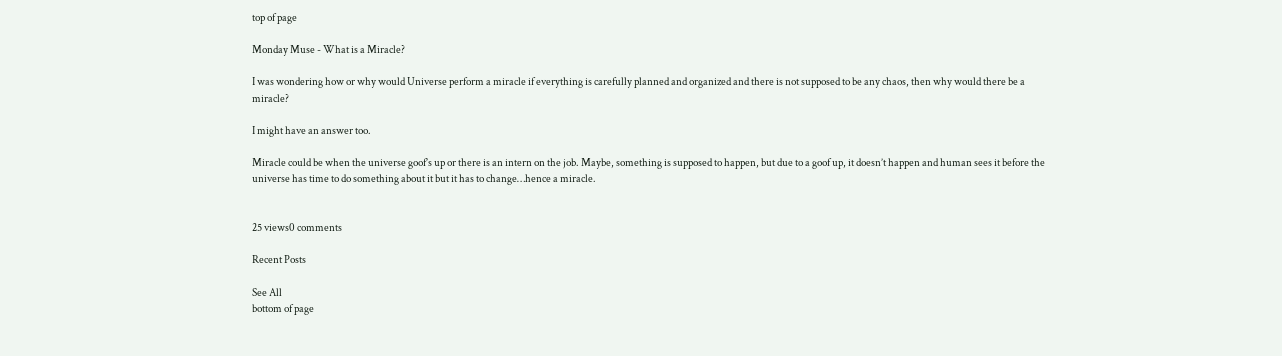top of page

Monday Muse - What is a Miracle?

I was wondering how or why would Universe perform a miracle if everything is carefully planned and organized and there is not supposed to be any chaos, then why would there be a miracle?

I might have an answer too.

Miracle could be when the universe goof’s up or there is an intern on the job. Maybe, something is supposed to happen, but due to a goof up, it doesn’t happen and human sees it before the universe has time to do something about it but it has to change…hence a miracle.


25 views0 comments

Recent Posts

See All
bottom of page